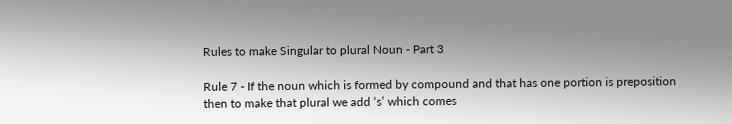Rules to make Singular to plural Noun - Part 3

Rule 7 - If the noun which is formed by compound and that has one portion is preposition then to make that plural we add ‘s’ which comes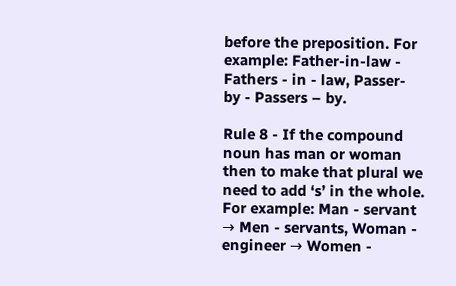before the preposition. For example: Father-in-law - Fathers - in - law, Passer- by - Passers – by.

Rule 8 - If the compound noun has man or woman then to make that plural we need to add ‘s’ in the whole. For example: Man - servant → Men - servants, Woman - engineer → Women -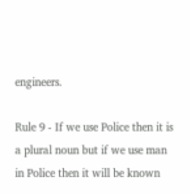engineers.

Rule 9 - If we use Police then it is a plural noun but if we use man in Police then it will be known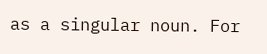as a singular noun. For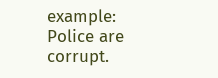example: Police are corrupt.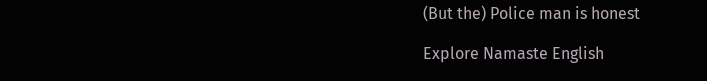(But the) Police man is honest

Explore Namaste English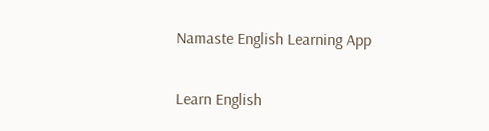Namaste English Learning App

Learn English